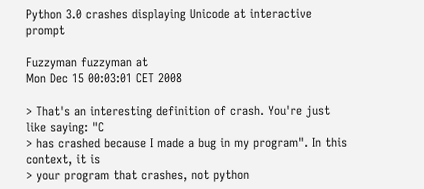Python 3.0 crashes displaying Unicode at interactive prompt

Fuzzyman fuzzyman at
Mon Dec 15 00:03:01 CET 2008

> That's an interesting definition of crash. You're just like saying: "C
> has crashed because I made a bug in my program". In this context, it is
> your program that crashes, not python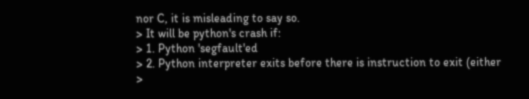nor C, it is misleading to say so.
> It will be python's crash if:
> 1. Python 'segfault'ed
> 2. Python interpreter exits before there is instruction to exit (either
>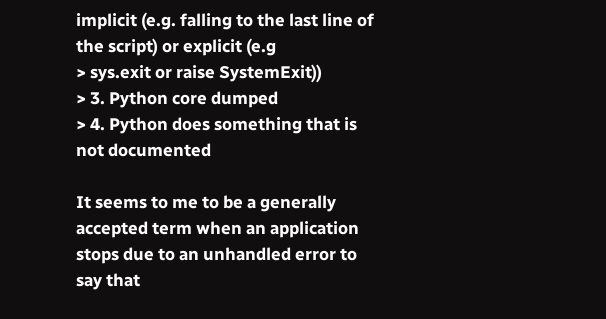implicit (e.g. falling to the last line of the script) or explicit (e.g
> sys.exit or raise SystemExit))
> 3. Python core dumped
> 4. Python does something that is not documented

It seems to me to be a generally accepted term when an application
stops due to an unhandled error to say that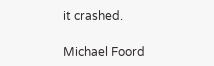it crashed.

Michael Foord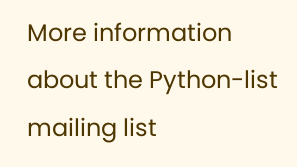More information about the Python-list mailing list